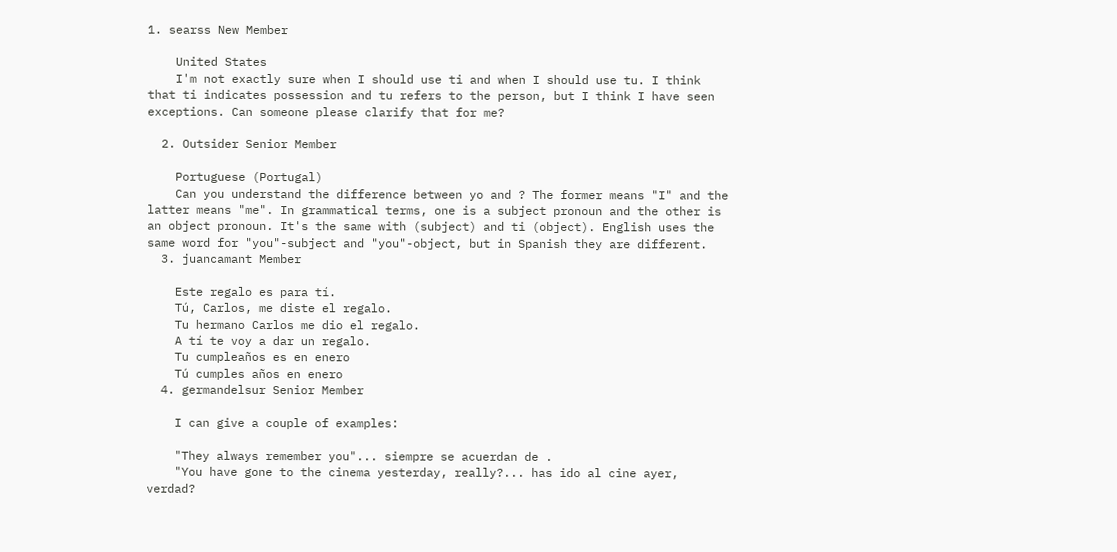1. searss New Member

    United States
    I'm not exactly sure when I should use ti and when I should use tu. I think that ti indicates possession and tu refers to the person, but I think I have seen exceptions. Can someone please clarify that for me?

  2. Outsider Senior Member

    Portuguese (Portugal)
    Can you understand the difference between yo and ? The former means "I" and the latter means "me". In grammatical terms, one is a subject pronoun and the other is an object pronoun. It's the same with (subject) and ti (object). English uses the same word for "you"-subject and "you"-object, but in Spanish they are different.
  3. juancamant Member

    Este regalo es para tí.
    Tú, Carlos, me diste el regalo.
    Tu hermano Carlos me dio el regalo.
    A tí te voy a dar un regalo.
    Tu cumpleaños es en enero
    Tú cumples años en enero
  4. germandelsur Senior Member

    I can give a couple of examples:

    "They always remember you"... siempre se acuerdan de .
    "You have gone to the cinema yesterday, really?... has ido al cine ayer, verdad?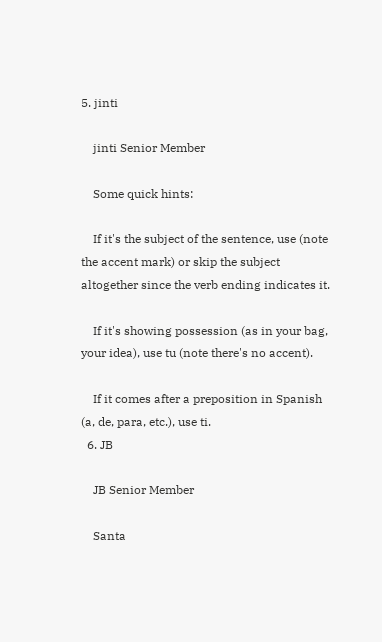5. jinti

    jinti Senior Member

    Some quick hints:

    If it's the subject of the sentence, use (note the accent mark) or skip the subject altogether since the verb ending indicates it.

    If it's showing possession (as in your bag, your idea), use tu (note there's no accent).

    If it comes after a preposition in Spanish (a, de, para, etc.), use ti.
  6. JB

    JB Senior Member

    Santa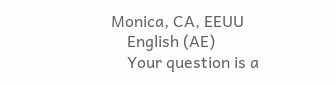Monica, CA, EEUU
    English (AE)
    Your question is a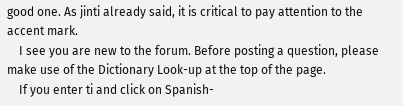good one. As jinti already said, it is critical to pay attention to the accent mark.
    I see you are new to the forum. Before posting a question, please make use of the Dictionary Look-up at the top of the page.
    If you enter ti and click on Spanish-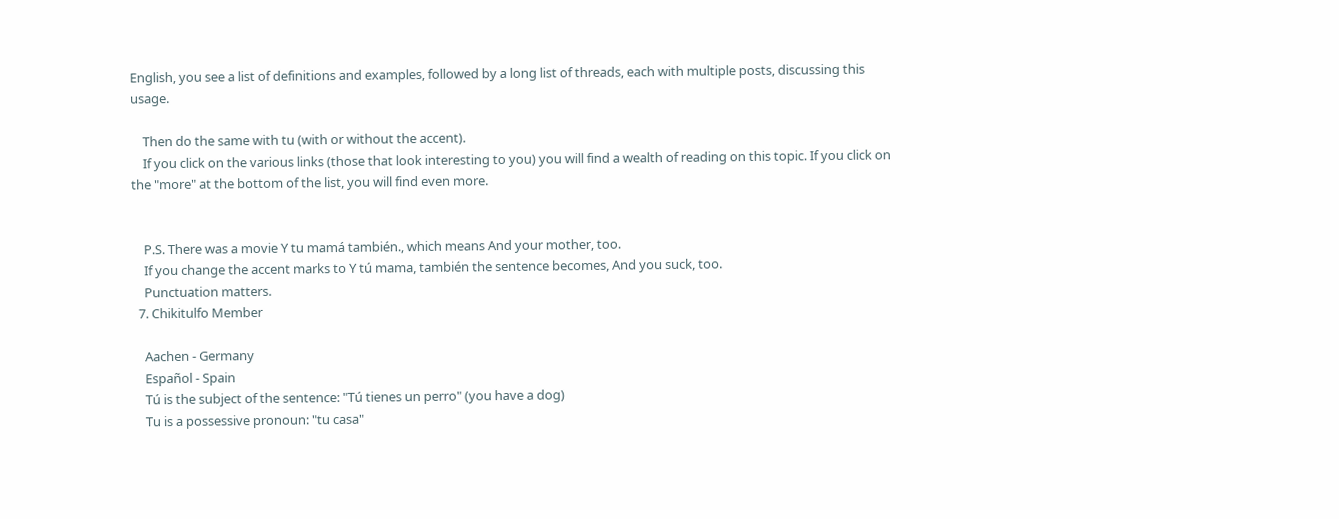English, you see a list of definitions and examples, followed by a long list of threads, each with multiple posts, discussing this usage.

    Then do the same with tu (with or without the accent).
    If you click on the various links (those that look interesting to you) you will find a wealth of reading on this topic. If you click on the "more" at the bottom of the list, you will find even more.


    P.S. There was a movie Y tu mamá también., which means And your mother, too.
    If you change the accent marks to Y tú mama, también the sentence becomes, And you suck, too.
    Punctuation matters.
  7. Chikitulfo Member

    Aachen - Germany
    Español - Spain
    Tú is the subject of the sentence: "Tú tienes un perro" (you have a dog)
    Tu is a possessive pronoun: "tu casa"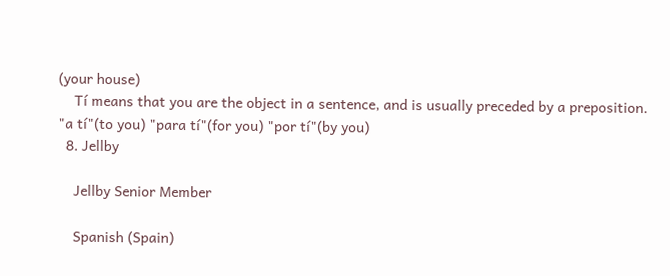(your house)
    Tí means that you are the object in a sentence, and is usually preceded by a preposition. "a tí"(to you) "para tí"(for you) "por tí"(by you)
  8. Jellby

    Jellby Senior Member

    Spanish (Spain)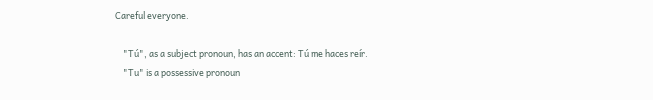Careful everyone.

    "Tú", as a subject pronoun, has an accent: Tú me haces reír.
    "Tu" is a possessive pronoun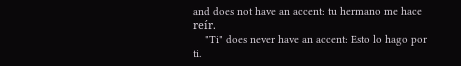and does not have an accent: tu hermano me hace reír.
    "Ti" does never have an accent: Esto lo hago por ti.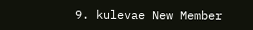9. kulevae New Member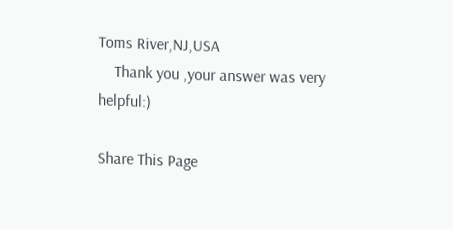Toms River,NJ,USA
    Thank you ,your answer was very helpful:)

Share This Page